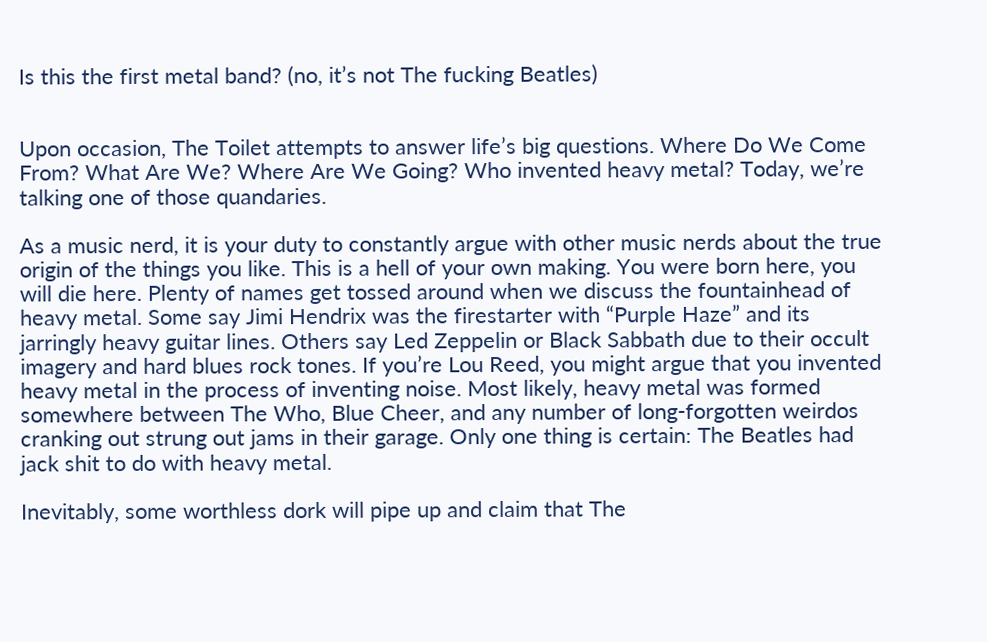Is this the first metal band? (no, it’s not The fucking Beatles)


Upon occasion, The Toilet attempts to answer life’s big questions. Where Do We Come From? What Are We? Where Are We Going? Who invented heavy metal? Today, we’re talking one of those quandaries.

As a music nerd, it is your duty to constantly argue with other music nerds about the true origin of the things you like. This is a hell of your own making. You were born here, you will die here. Plenty of names get tossed around when we discuss the fountainhead of heavy metal. Some say Jimi Hendrix was the firestarter with “Purple Haze” and its jarringly heavy guitar lines. Others say Led Zeppelin or Black Sabbath due to their occult imagery and hard blues rock tones. If you’re Lou Reed, you might argue that you invented heavy metal in the process of inventing noise. Most likely, heavy metal was formed somewhere between The Who, Blue Cheer, and any number of long-forgotten weirdos cranking out strung out jams in their garage. Only one thing is certain: The Beatles had jack shit to do with heavy metal.

Inevitably, some worthless dork will pipe up and claim that The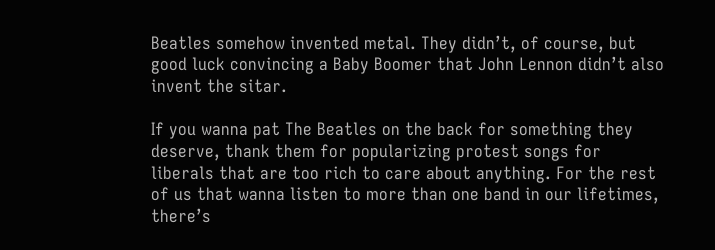Beatles somehow invented metal. They didn’t, of course, but good luck convincing a Baby Boomer that John Lennon didn’t also invent the sitar.

If you wanna pat The Beatles on the back for something they deserve, thank them for popularizing protest songs for liberals that are too rich to care about anything. For the rest of us that wanna listen to more than one band in our lifetimes, there’s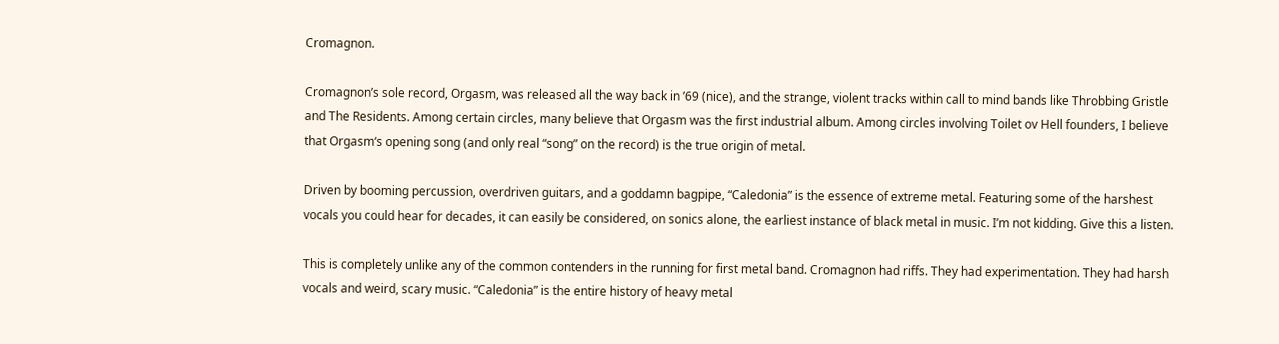Cromagnon.

Cromagnon’s sole record, Orgasm, was released all the way back in ’69 (nice), and the strange, violent tracks within call to mind bands like Throbbing Gristle and The Residents. Among certain circles, many believe that Orgasm was the first industrial album. Among circles involving Toilet ov Hell founders, I believe that Orgasm‘s opening song (and only real “song” on the record) is the true origin of metal.

Driven by booming percussion, overdriven guitars, and a goddamn bagpipe, “Caledonia” is the essence of extreme metal. Featuring some of the harshest vocals you could hear for decades, it can easily be considered, on sonics alone, the earliest instance of black metal in music. I’m not kidding. Give this a listen.

This is completely unlike any of the common contenders in the running for first metal band. Cromagnon had riffs. They had experimentation. They had harsh vocals and weird, scary music. “Caledonia” is the entire history of heavy metal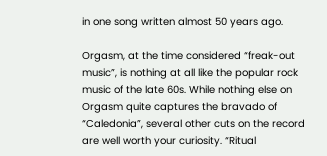in one song written almost 50 years ago.

Orgasm, at the time considered “freak-out music”, is nothing at all like the popular rock music of the late 60s. While nothing else on Orgasm quite captures the bravado of “Caledonia”, several other cuts on the record are well worth your curiosity. “Ritual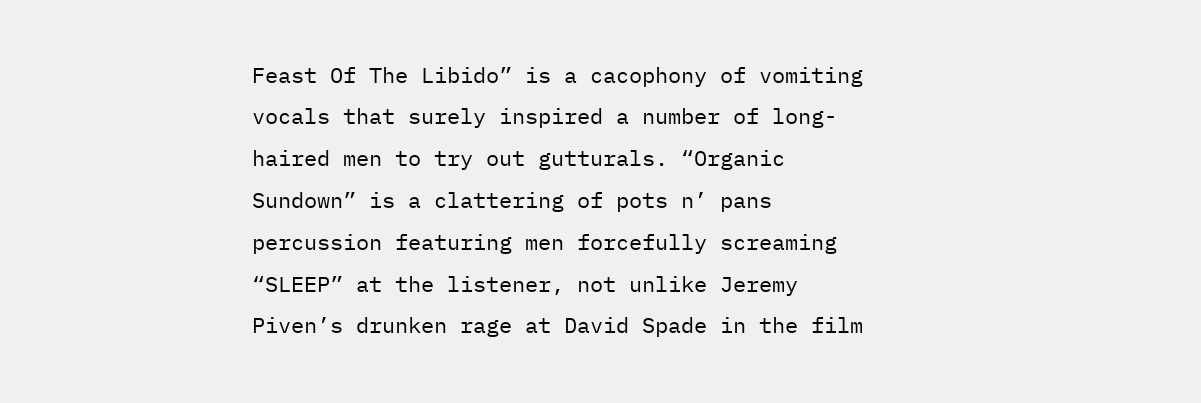Feast Of The Libido” is a cacophony of vomiting vocals that surely inspired a number of long-haired men to try out gutturals. “Organic Sundown” is a clattering of pots n’ pans percussion featuring men forcefully screaming “SLEEP” at the listener, not unlike Jeremy Piven’s drunken rage at David Spade in the film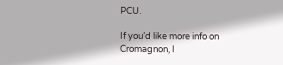PCU.

If you’d like more info on Cromagnon, I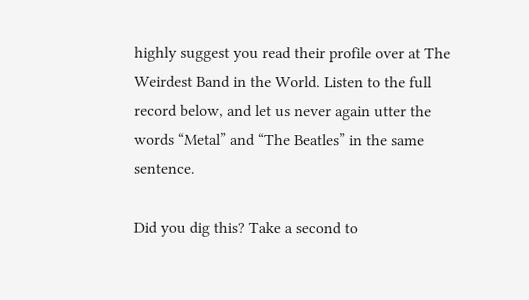highly suggest you read their profile over at The Weirdest Band in the World. Listen to the full record below, and let us never again utter the words “Metal” and “The Beatles” in the same sentence.

Did you dig this? Take a second to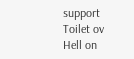support Toilet ov Hell on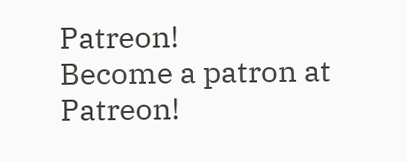Patreon!
Become a patron at Patreon!